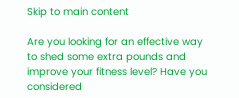Skip to main content

Are you looking for an effective way to shed some extra pounds and improve your fitness level? Have you considered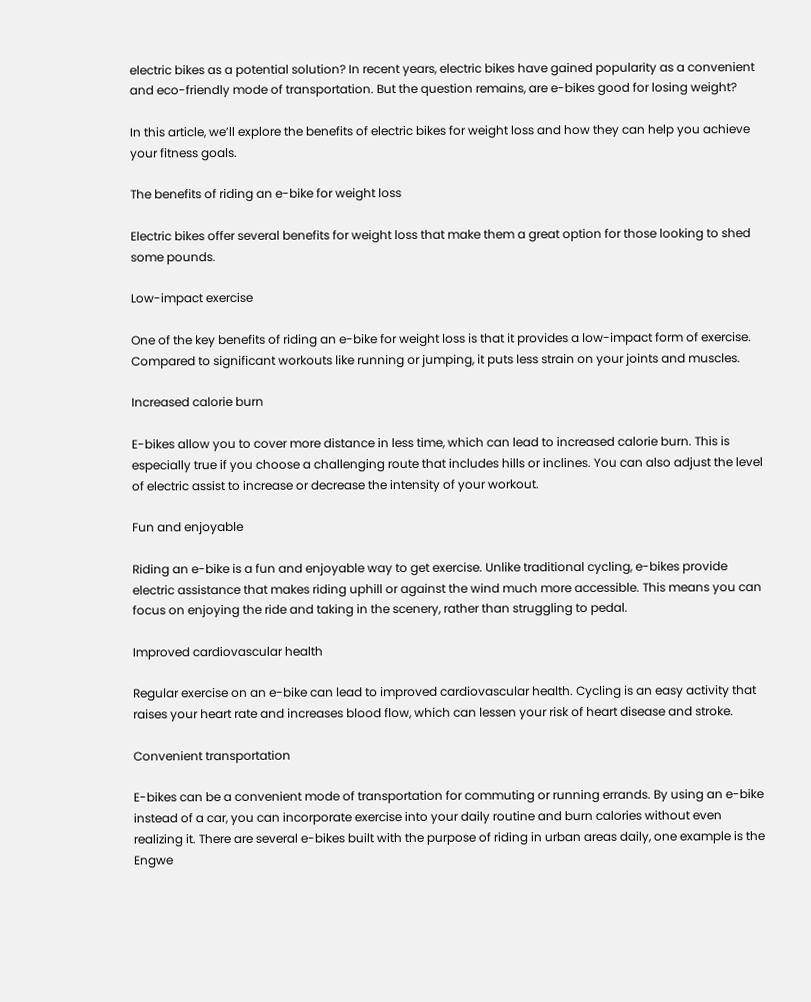electric bikes as a potential solution? In recent years, electric bikes have gained popularity as a convenient and eco-friendly mode of transportation. But the question remains, are e-bikes good for losing weight?

In this article, we’ll explore the benefits of electric bikes for weight loss and how they can help you achieve your fitness goals.

The benefits of riding an e-bike for weight loss

Electric bikes offer several benefits for weight loss that make them a great option for those looking to shed some pounds.

Low-impact exercise

One of the key benefits of riding an e-bike for weight loss is that it provides a low-impact form of exercise. Compared to significant workouts like running or jumping, it puts less strain on your joints and muscles.

Increased calorie burn

E-bikes allow you to cover more distance in less time, which can lead to increased calorie burn. This is especially true if you choose a challenging route that includes hills or inclines. You can also adjust the level of electric assist to increase or decrease the intensity of your workout.

Fun and enjoyable

Riding an e-bike is a fun and enjoyable way to get exercise. Unlike traditional cycling, e-bikes provide electric assistance that makes riding uphill or against the wind much more accessible. This means you can focus on enjoying the ride and taking in the scenery, rather than struggling to pedal.

Improved cardiovascular health

Regular exercise on an e-bike can lead to improved cardiovascular health. Cycling is an easy activity that raises your heart rate and increases blood flow, which can lessen your risk of heart disease and stroke.

Convenient transportation

E-bikes can be a convenient mode of transportation for commuting or running errands. By using an e-bike instead of a car, you can incorporate exercise into your daily routine and burn calories without even realizing it. There are several e-bikes built with the purpose of riding in urban areas daily, one example is the Engwe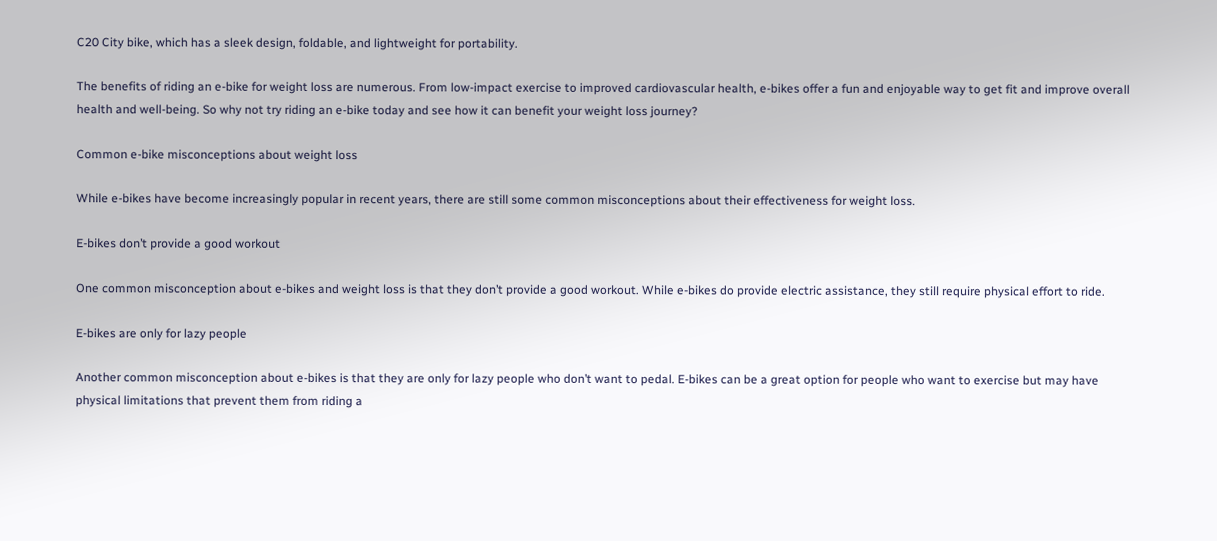C20 City bike, which has a sleek design, foldable, and lightweight for portability.

The benefits of riding an e-bike for weight loss are numerous. From low-impact exercise to improved cardiovascular health, e-bikes offer a fun and enjoyable way to get fit and improve overall health and well-being. So why not try riding an e-bike today and see how it can benefit your weight loss journey?

Common e-bike misconceptions about weight loss

While e-bikes have become increasingly popular in recent years, there are still some common misconceptions about their effectiveness for weight loss.

E-bikes don’t provide a good workout

One common misconception about e-bikes and weight loss is that they don’t provide a good workout. While e-bikes do provide electric assistance, they still require physical effort to ride.

E-bikes are only for lazy people

Another common misconception about e-bikes is that they are only for lazy people who don’t want to pedal. E-bikes can be a great option for people who want to exercise but may have physical limitations that prevent them from riding a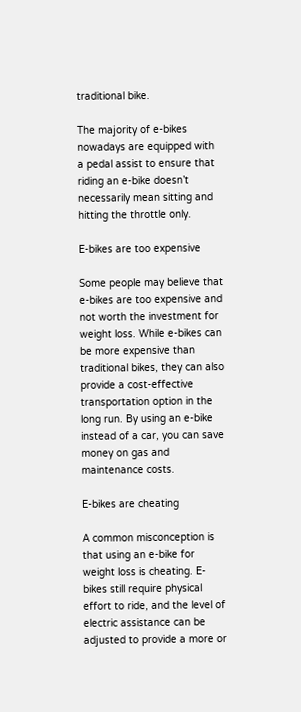traditional bike.

The majority of e-bikes nowadays are equipped with a pedal assist to ensure that riding an e-bike doesn’t necessarily mean sitting and hitting the throttle only.

E-bikes are too expensive

Some people may believe that e-bikes are too expensive and not worth the investment for weight loss. While e-bikes can be more expensive than traditional bikes, they can also provide a cost-effective transportation option in the long run. By using an e-bike instead of a car, you can save money on gas and maintenance costs.

E-bikes are cheating

A common misconception is that using an e-bike for weight loss is cheating. E-bikes still require physical effort to ride, and the level of electric assistance can be adjusted to provide a more or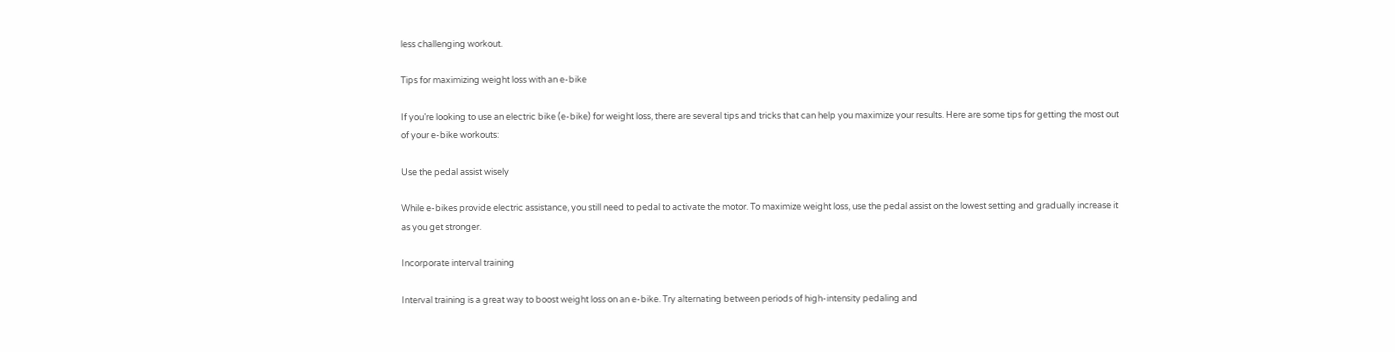less challenging workout.

Tips for maximizing weight loss with an e-bike

If you’re looking to use an electric bike (e-bike) for weight loss, there are several tips and tricks that can help you maximize your results. Here are some tips for getting the most out of your e-bike workouts:

Use the pedal assist wisely

While e-bikes provide electric assistance, you still need to pedal to activate the motor. To maximize weight loss, use the pedal assist on the lowest setting and gradually increase it as you get stronger.

Incorporate interval training

Interval training is a great way to boost weight loss on an e-bike. Try alternating between periods of high-intensity pedaling and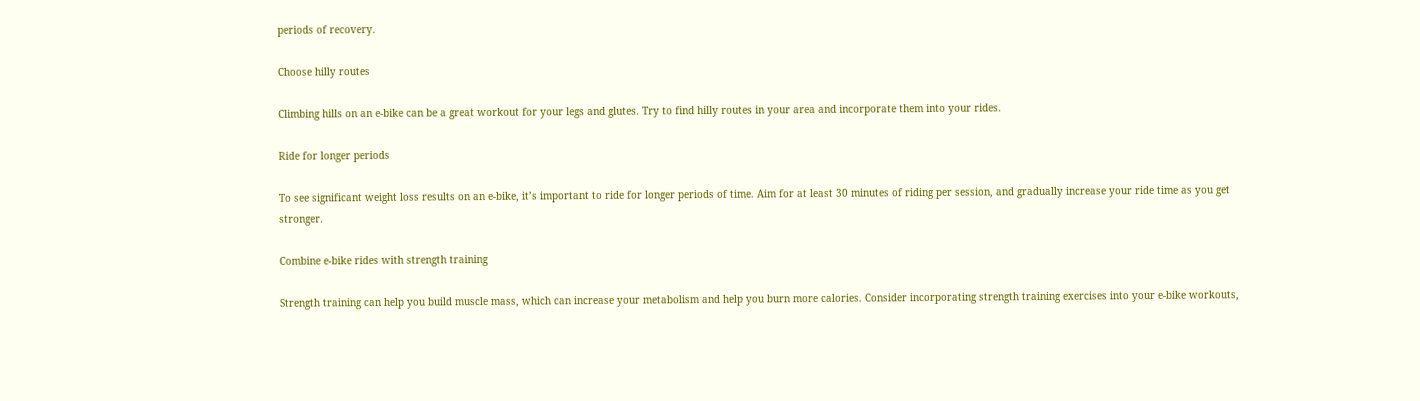periods of recovery.

Choose hilly routes

Climbing hills on an e-bike can be a great workout for your legs and glutes. Try to find hilly routes in your area and incorporate them into your rides.

Ride for longer periods

To see significant weight loss results on an e-bike, it’s important to ride for longer periods of time. Aim for at least 30 minutes of riding per session, and gradually increase your ride time as you get stronger.

Combine e-bike rides with strength training

Strength training can help you build muscle mass, which can increase your metabolism and help you burn more calories. Consider incorporating strength training exercises into your e-bike workouts,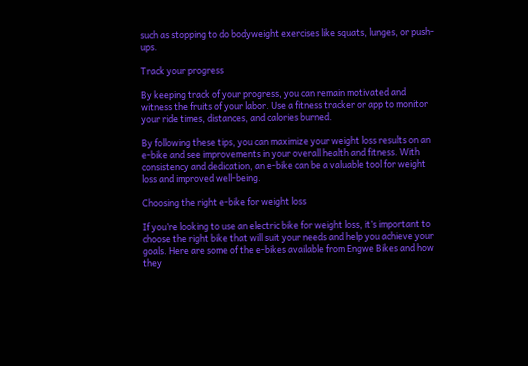such as stopping to do bodyweight exercises like squats, lunges, or push-ups.

Track your progress

By keeping track of your progress, you can remain motivated and witness the fruits of your labor. Use a fitness tracker or app to monitor your ride times, distances, and calories burned.

By following these tips, you can maximize your weight loss results on an e-bike and see improvements in your overall health and fitness. With consistency and dedication, an e-bike can be a valuable tool for weight loss and improved well-being.

Choosing the right e-bike for weight loss

If you’re looking to use an electric bike for weight loss, it’s important to choose the right bike that will suit your needs and help you achieve your goals. Here are some of the e-bikes available from Engwe Bikes and how they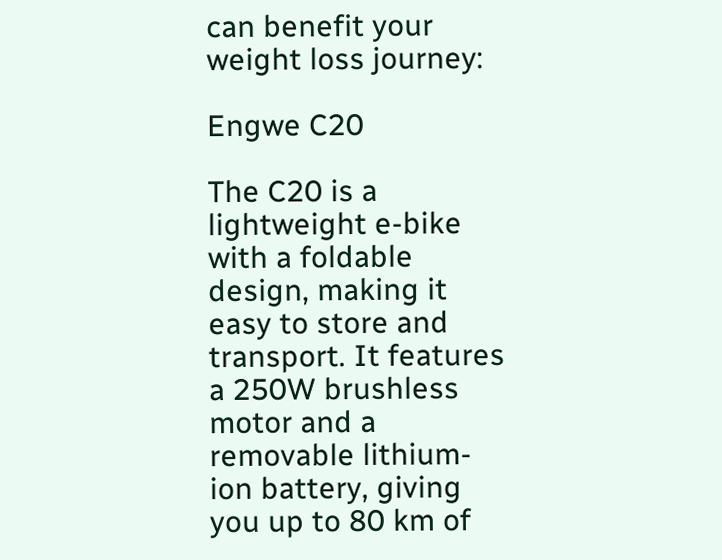can benefit your weight loss journey:

Engwe C20

The C20 is a lightweight e-bike with a foldable design, making it easy to store and transport. It features a 250W brushless motor and a removable lithium-ion battery, giving you up to 80 km of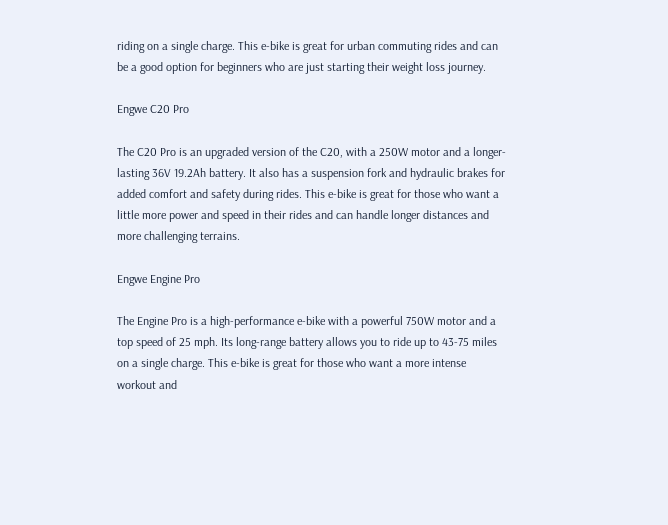riding on a single charge. This e-bike is great for urban commuting rides and can be a good option for beginners who are just starting their weight loss journey.

Engwe C20 Pro

The C20 Pro is an upgraded version of the C20, with a 250W motor and a longer-lasting 36V 19.2Ah battery. It also has a suspension fork and hydraulic brakes for added comfort and safety during rides. This e-bike is great for those who want a little more power and speed in their rides and can handle longer distances and more challenging terrains.

Engwe Engine Pro

The Engine Pro is a high-performance e-bike with a powerful 750W motor and a top speed of 25 mph. Its long-range battery allows you to ride up to 43-75 miles on a single charge. This e-bike is great for those who want a more intense workout and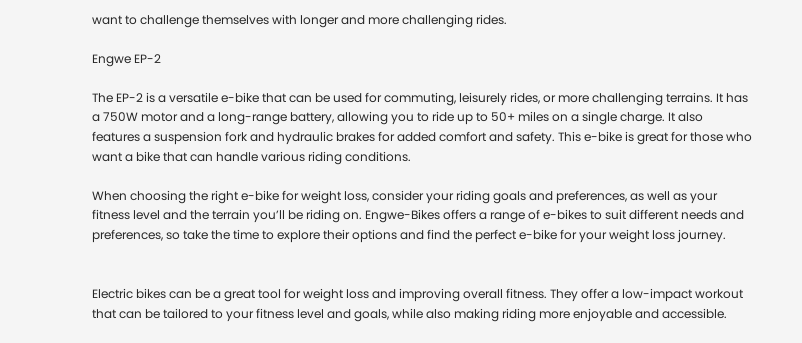want to challenge themselves with longer and more challenging rides.

Engwe EP-2

The EP-2 is a versatile e-bike that can be used for commuting, leisurely rides, or more challenging terrains. It has a 750W motor and a long-range battery, allowing you to ride up to 50+ miles on a single charge. It also features a suspension fork and hydraulic brakes for added comfort and safety. This e-bike is great for those who want a bike that can handle various riding conditions.

When choosing the right e-bike for weight loss, consider your riding goals and preferences, as well as your fitness level and the terrain you’ll be riding on. Engwe-Bikes offers a range of e-bikes to suit different needs and preferences, so take the time to explore their options and find the perfect e-bike for your weight loss journey.


Electric bikes can be a great tool for weight loss and improving overall fitness. They offer a low-impact workout that can be tailored to your fitness level and goals, while also making riding more enjoyable and accessible.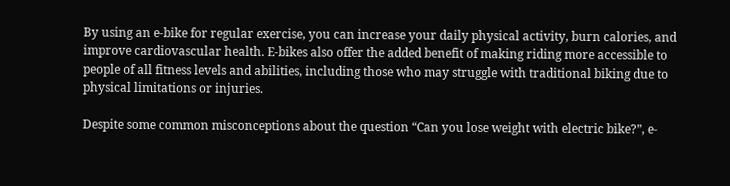By using an e-bike for regular exercise, you can increase your daily physical activity, burn calories, and improve cardiovascular health. E-bikes also offer the added benefit of making riding more accessible to people of all fitness levels and abilities, including those who may struggle with traditional biking due to physical limitations or injuries.

Despite some common misconceptions about the question “Can you lose weight with electric bike?”, e-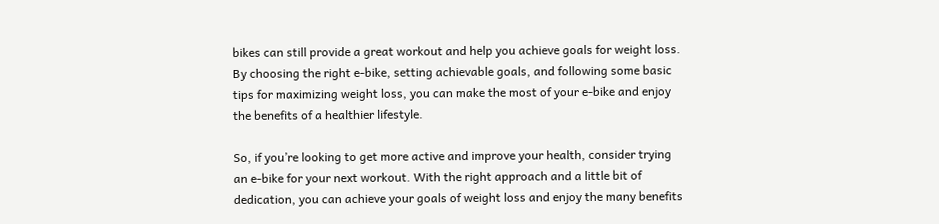bikes can still provide a great workout and help you achieve goals for weight loss. By choosing the right e-bike, setting achievable goals, and following some basic tips for maximizing weight loss, you can make the most of your e-bike and enjoy the benefits of a healthier lifestyle.

So, if you’re looking to get more active and improve your health, consider trying an e-bike for your next workout. With the right approach and a little bit of dedication, you can achieve your goals of weight loss and enjoy the many benefits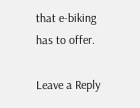that e-biking has to offer.

Leave a Reply